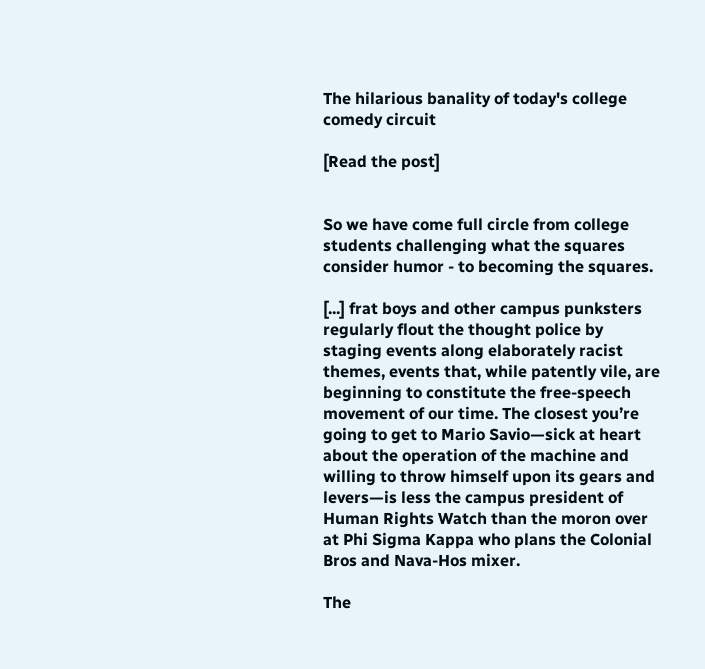The hilarious banality of today's college comedy circuit

[Read the post]


So we have come full circle from college students challenging what the squares consider humor - to becoming the squares.

[...] frat boys and other campus punksters regularly flout the thought police by staging events along elaborately racist themes, events that, while patently vile, are beginning to constitute the free-speech movement of our time. The closest you’re going to get to Mario Savio—sick at heart about the operation of the machine and willing to throw himself upon its gears and levers—is less the campus president of Human Rights Watch than the moron over at Phi Sigma Kappa who plans the Colonial Bros and Nava-Hos mixer.

The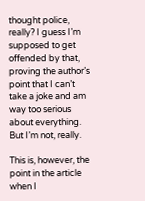thought police, really? I guess I’m supposed to get offended by that, proving the author’s point that I can’t take a joke and am way too serious about everything. But I’m not, really.

This is, however, the point in the article when I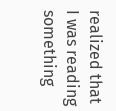realized that I was reading something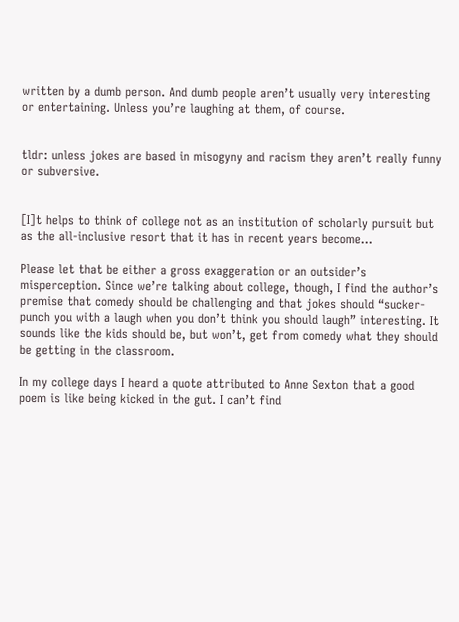written by a dumb person. And dumb people aren’t usually very interesting or entertaining. Unless you’re laughing at them, of course.


tldr: unless jokes are based in misogyny and racism they aren’t really funny or subversive.


[I]t helps to think of college not as an institution of scholarly pursuit but as the all-inclusive resort that it has in recent years become…

Please let that be either a gross exaggeration or an outsider’s misperception. Since we’re talking about college, though, I find the author’s premise that comedy should be challenging and that jokes should “sucker-punch you with a laugh when you don’t think you should laugh” interesting. It sounds like the kids should be, but won’t, get from comedy what they should be getting in the classroom.

In my college days I heard a quote attributed to Anne Sexton that a good poem is like being kicked in the gut. I can’t find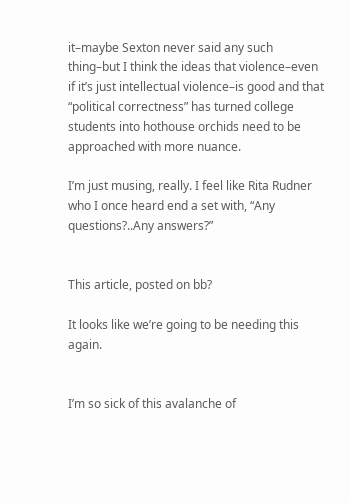it–maybe Sexton never said any such thing–but I think the ideas that violence–even if it’s just intellectual violence–is good and that “political correctness” has turned college students into hothouse orchids need to be approached with more nuance.

I’m just musing, really. I feel like Rita Rudner who I once heard end a set with, “Any questions?..Any answers?”


This article, posted on bb?

It looks like we’re going to be needing this again.


I’m so sick of this avalanche of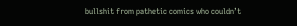bullshit from pathetic comics who couldn’t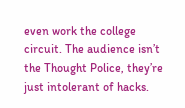even work the college circuit. The audience isn’t the Thought Police, they’re just intolerant of hacks.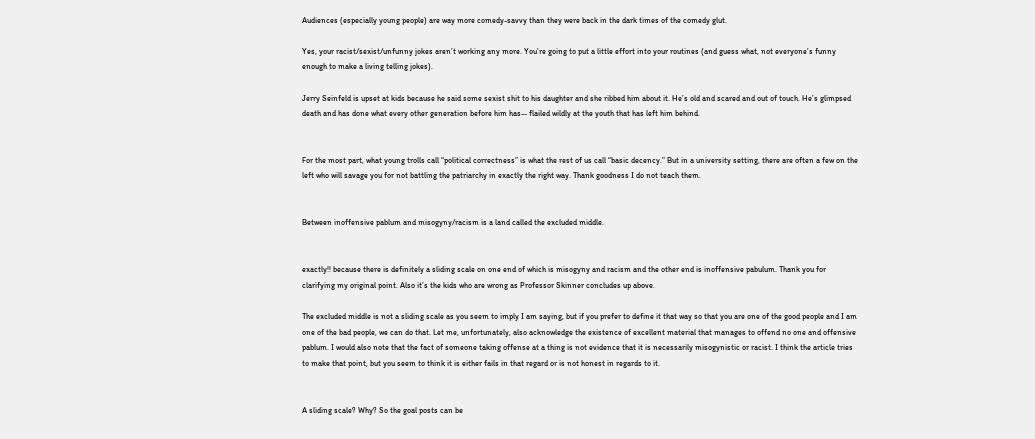Audiences (especially young people) are way more comedy-savvy than they were back in the dark times of the comedy glut.

Yes, your racist/sexist/unfunny jokes aren’t working any more. You’re going to put a little effort into your routines (and guess what, not everyone’s funny enough to make a living telling jokes).

Jerry Seinfeld is upset at kids because he said some sexist shit to his daughter and she ribbed him about it. He’s old and scared and out of touch. He’s glimpsed death and has done what every other generation before him has-- flailed wildly at the youth that has left him behind.


For the most part, what young trolls call “political correctness” is what the rest of us call “basic decency.” But in a university setting, there are often a few on the left who will savage you for not battling the patriarchy in exactly the right way. Thank goodness I do not teach them.


Between inoffensive pablum and misogyny/racism is a land called the excluded middle.


exactly!! because there is definitely a sliding scale on one end of which is misogyny and racism and the other end is inoffensive pabulum. Thank you for clarifying my original point. Also it’s the kids who are wrong as Professor Skinner concludes up above.

The excluded middle is not a sliding scale as you seem to imply I am saying, but if you prefer to define it that way so that you are one of the good people and I am one of the bad people, we can do that. Let me, unfortunately, also acknowledge the existence of excellent material that manages to offend no one and offensive pablum. I would also note that the fact of someone taking offense at a thing is not evidence that it is necessarily misogynistic or racist. I think the article tries to make that point, but you seem to think it is either fails in that regard or is not honest in regards to it.


A sliding scale? Why? So the goal posts can be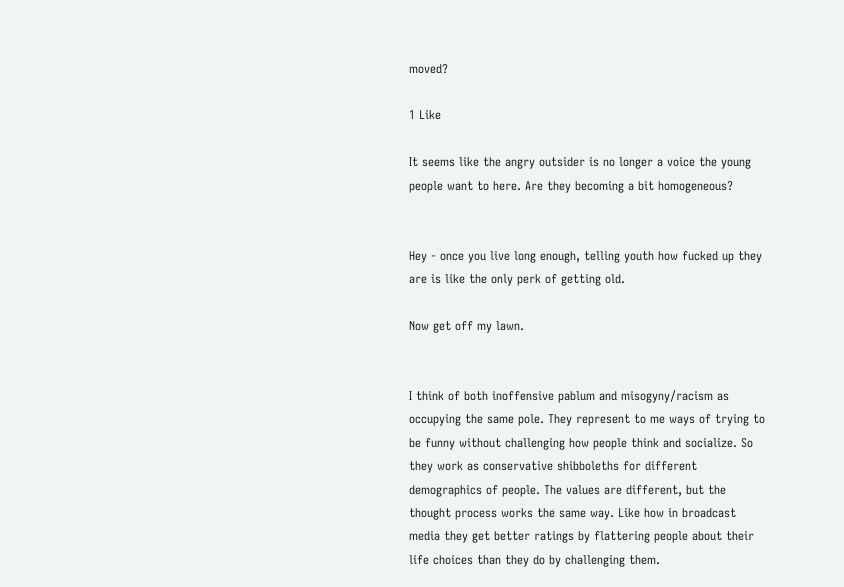moved?

1 Like

It seems like the angry outsider is no longer a voice the young people want to here. Are they becoming a bit homogeneous?


Hey - once you live long enough, telling youth how fucked up they are is like the only perk of getting old.

Now get off my lawn.


I think of both inoffensive pablum and misogyny/racism as occupying the same pole. They represent to me ways of trying to be funny without challenging how people think and socialize. So they work as conservative shibboleths for different demographics of people. The values are different, but the thought process works the same way. Like how in broadcast media they get better ratings by flattering people about their life choices than they do by challenging them.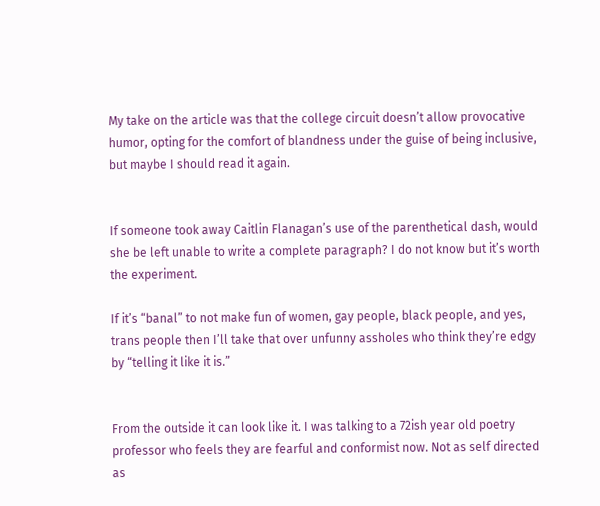My take on the article was that the college circuit doesn’t allow provocative humor, opting for the comfort of blandness under the guise of being inclusive, but maybe I should read it again.


If someone took away Caitlin Flanagan’s use of the parenthetical dash, would she be left unable to write a complete paragraph? I do not know but it’s worth the experiment.

If it’s “banal” to not make fun of women, gay people, black people, and yes, trans people then I’ll take that over unfunny assholes who think they’re edgy by “telling it like it is.”


From the outside it can look like it. I was talking to a 72ish year old poetry professor who feels they are fearful and conformist now. Not as self directed as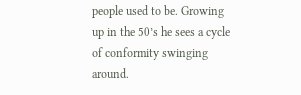people used to be. Growing up in the 50’s he sees a cycle of conformity swinging around.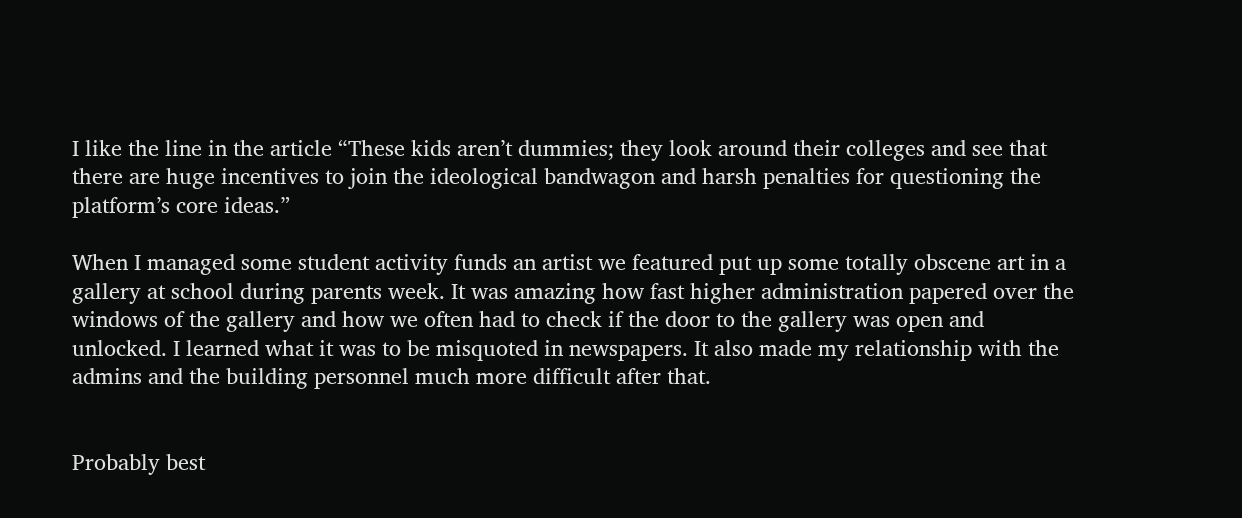I like the line in the article “These kids aren’t dummies; they look around their colleges and see that there are huge incentives to join the ideological bandwagon and harsh penalties for questioning the platform’s core ideas.”

When I managed some student activity funds an artist we featured put up some totally obscene art in a gallery at school during parents week. It was amazing how fast higher administration papered over the windows of the gallery and how we often had to check if the door to the gallery was open and unlocked. I learned what it was to be misquoted in newspapers. It also made my relationship with the admins and the building personnel much more difficult after that.


Probably best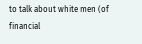to talk about white men (of financial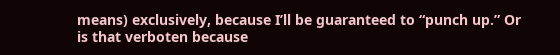means) exclusively, because I’ll be guaranteed to “punch up.” Or is that verboten because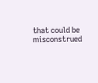that could be misconstrued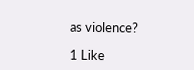as violence?

1 Like